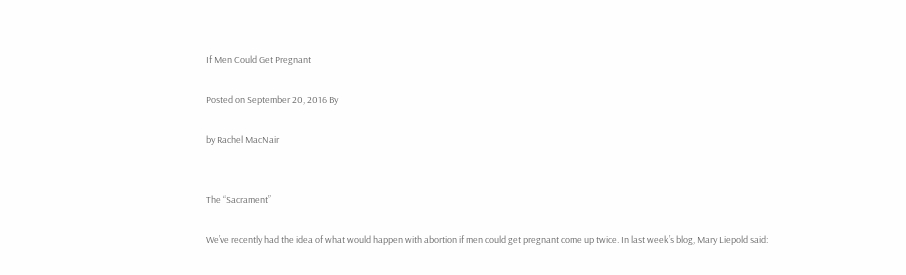If Men Could Get Pregnant

Posted on September 20, 2016 By

by Rachel MacNair


The “Sacrament”

We’ve recently had the idea of what would happen with abortion if men could get pregnant come up twice. In last week’s blog, Mary Liepold said: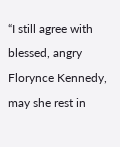“I still agree with blessed, angry Florynce Kennedy, may she rest in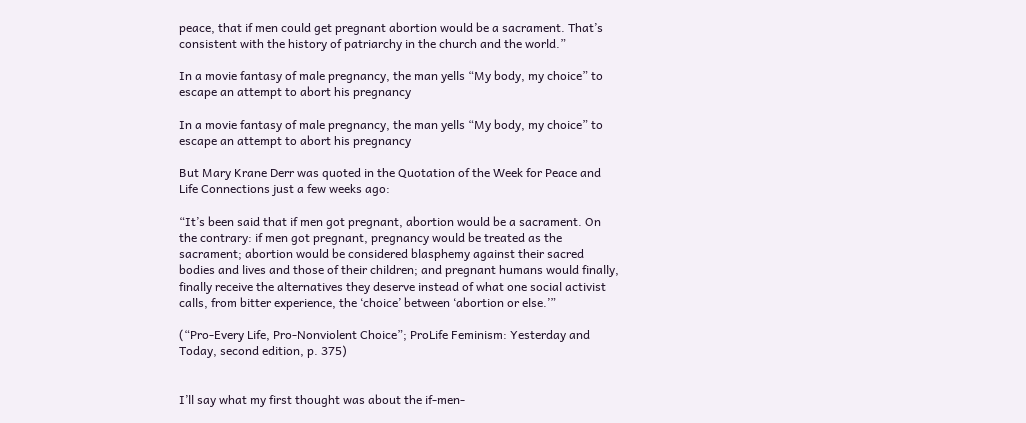peace, that if men could get pregnant abortion would be a sacrament. That’s consistent with the history of patriarchy in the church and the world.”

In a movie fantasy of male pregnancy, the man yells “My body, my choice” to escape an attempt to abort his pregnancy

In a movie fantasy of male pregnancy, the man yells “My body, my choice” to escape an attempt to abort his pregnancy

But Mary Krane Derr was quoted in the Quotation of the Week for Peace and Life Connections just a few weeks ago:

“It’s been said that if men got pregnant, abortion would be a sacrament. On the contrary: if men got pregnant, pregnancy would be treated as the sacrament; abortion would be considered blasphemy against their sacred bodies and lives and those of their children; and pregnant humans would finally, finally receive the alternatives they deserve instead of what one social activist calls, from bitter experience, the ‘choice’ between ‘abortion or else.’”

(“Pro-Every Life, Pro-Nonviolent Choice”; ProLife Feminism: Yesterday and Today, second edition, p. 375)


I’ll say what my first thought was about the if-men-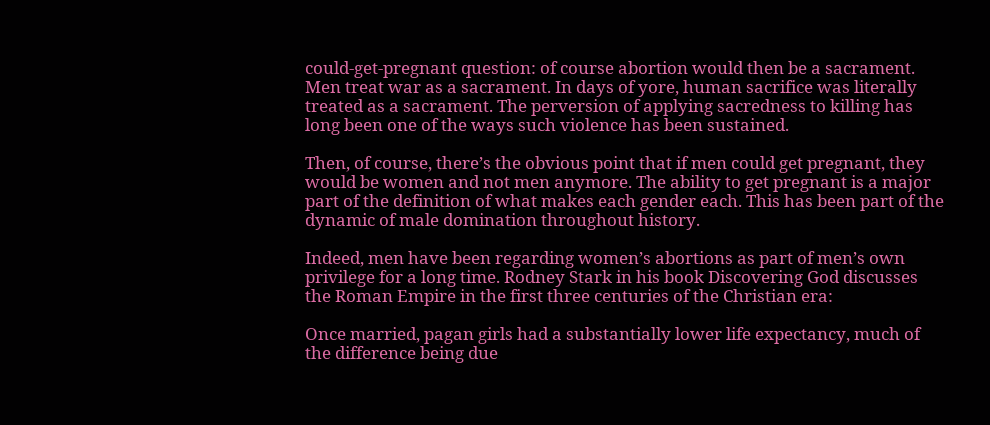could-get-pregnant question: of course abortion would then be a sacrament. Men treat war as a sacrament. In days of yore, human sacrifice was literally treated as a sacrament. The perversion of applying sacredness to killing has long been one of the ways such violence has been sustained.

Then, of course, there’s the obvious point that if men could get pregnant, they would be women and not men anymore. The ability to get pregnant is a major part of the definition of what makes each gender each. This has been part of the dynamic of male domination throughout history.

Indeed, men have been regarding women’s abortions as part of men’s own privilege for a long time. Rodney Stark in his book Discovering God discusses the Roman Empire in the first three centuries of the Christian era:

Once married, pagan girls had a substantially lower life expectancy, much of the difference being due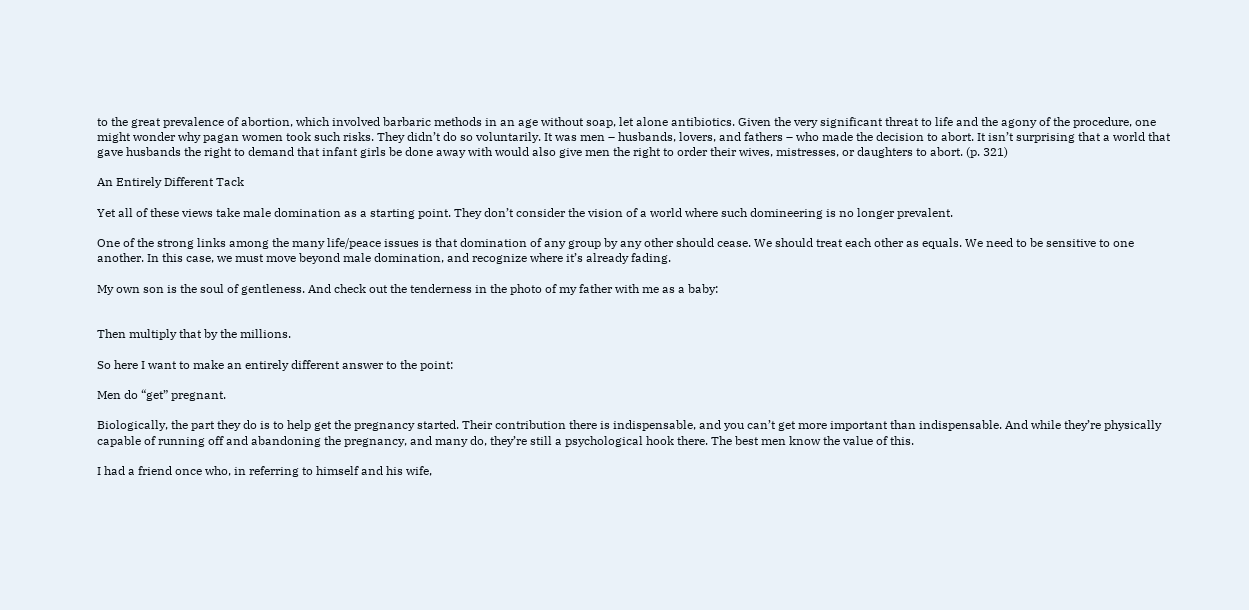to the great prevalence of abortion, which involved barbaric methods in an age without soap, let alone antibiotics. Given the very significant threat to life and the agony of the procedure, one might wonder why pagan women took such risks. They didn’t do so voluntarily. It was men – husbands, lovers, and fathers – who made the decision to abort. It isn’t surprising that a world that gave husbands the right to demand that infant girls be done away with would also give men the right to order their wives, mistresses, or daughters to abort. (p. 321)

An Entirely Different Tack

Yet all of these views take male domination as a starting point. They don’t consider the vision of a world where such domineering is no longer prevalent.

One of the strong links among the many life/peace issues is that domination of any group by any other should cease. We should treat each other as equals. We need to be sensitive to one another. In this case, we must move beyond male domination, and recognize where it’s already fading.

My own son is the soul of gentleness. And check out the tenderness in the photo of my father with me as a baby:


Then multiply that by the millions.

So here I want to make an entirely different answer to the point:

Men do “get” pregnant.

Biologically, the part they do is to help get the pregnancy started. Their contribution there is indispensable, and you can’t get more important than indispensable. And while they’re physically capable of running off and abandoning the pregnancy, and many do, they’re still a psychological hook there. The best men know the value of this.

I had a friend once who, in referring to himself and his wife,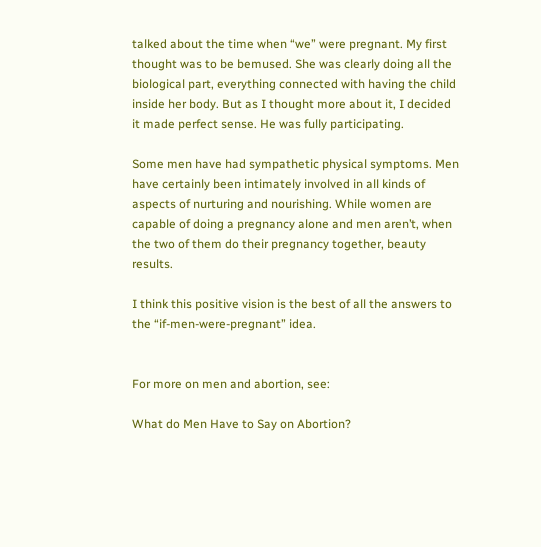talked about the time when “we” were pregnant. My first thought was to be bemused. She was clearly doing all the biological part, everything connected with having the child inside her body. But as I thought more about it, I decided it made perfect sense. He was fully participating.

Some men have had sympathetic physical symptoms. Men have certainly been intimately involved in all kinds of aspects of nurturing and nourishing. While women are capable of doing a pregnancy alone and men aren’t, when the two of them do their pregnancy together, beauty results.

I think this positive vision is the best of all the answers to the “if-men-were-pregnant” idea.


For more on men and abortion, see:

What do Men Have to Say on Abortion?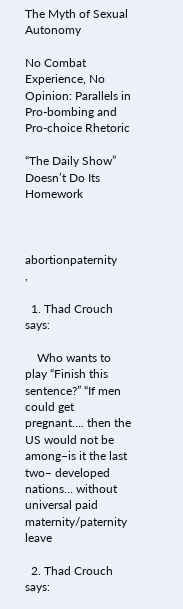The Myth of Sexual Autonomy

No Combat Experience, No Opinion: Parallels in Pro-bombing and Pro-choice Rhetoric

“The Daily Show” Doesn’t Do Its Homework



abortionpaternity     ,

  1. Thad Crouch says:

    Who wants to play “Finish this sentence?” “If men could get pregnant…. then the US would not be among–is it the last two– developed nations… without universal paid maternity/paternity leave

  2. Thad Crouch says: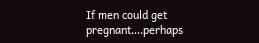If men could get pregnant….perhaps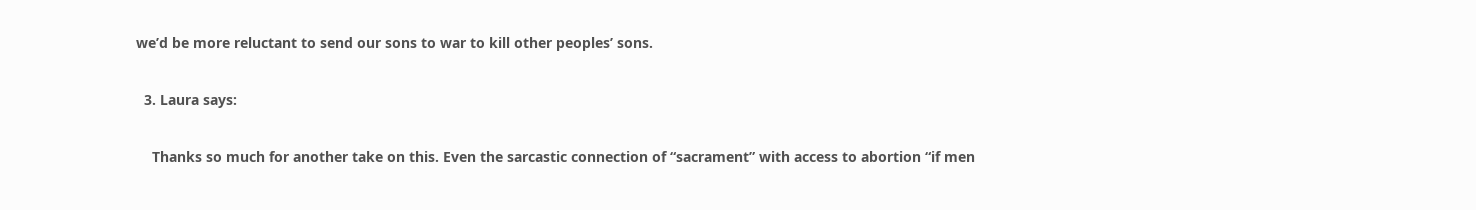we’d be more reluctant to send our sons to war to kill other peoples’ sons.

  3. Laura says:

    Thanks so much for another take on this. Even the sarcastic connection of “sacrament” with access to abortion “if men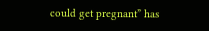could get pregnant” has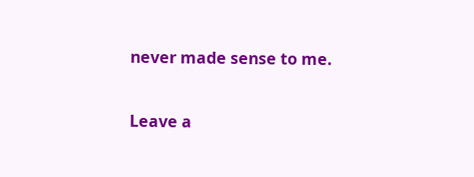never made sense to me.

Leave a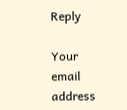Reply

Your email address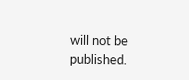will not be published.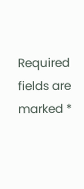Required fields are marked *